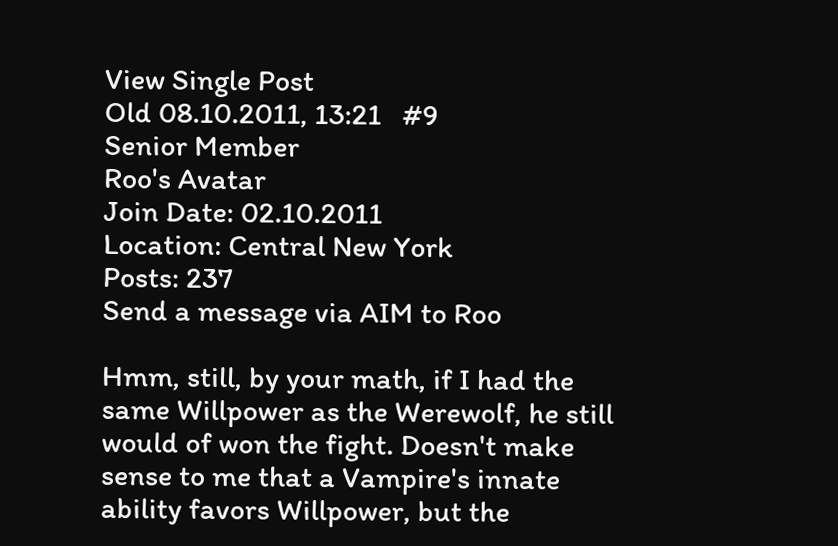View Single Post
Old 08.10.2011, 13:21   #9
Senior Member
Roo's Avatar
Join Date: 02.10.2011
Location: Central New York
Posts: 237
Send a message via AIM to Roo

Hmm, still, by your math, if I had the same Willpower as the Werewolf, he still would of won the fight. Doesn't make sense to me that a Vampire's innate ability favors Willpower, but the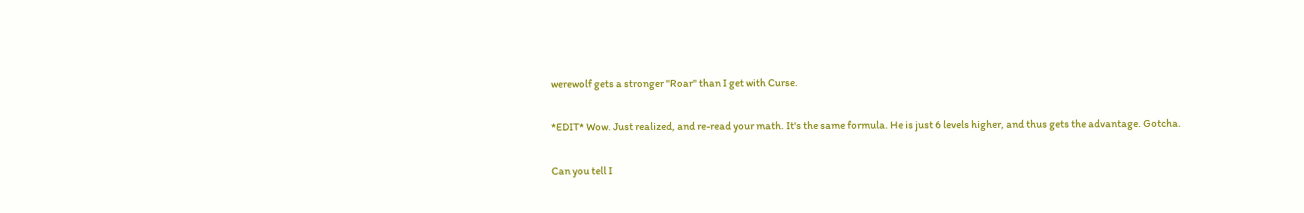werewolf gets a stronger "Roar" than I get with Curse.

*EDIT* Wow. Just realized, and re-read your math. It's the same formula. He is just 6 levels higher, and thus gets the advantage. Gotcha.

Can you tell I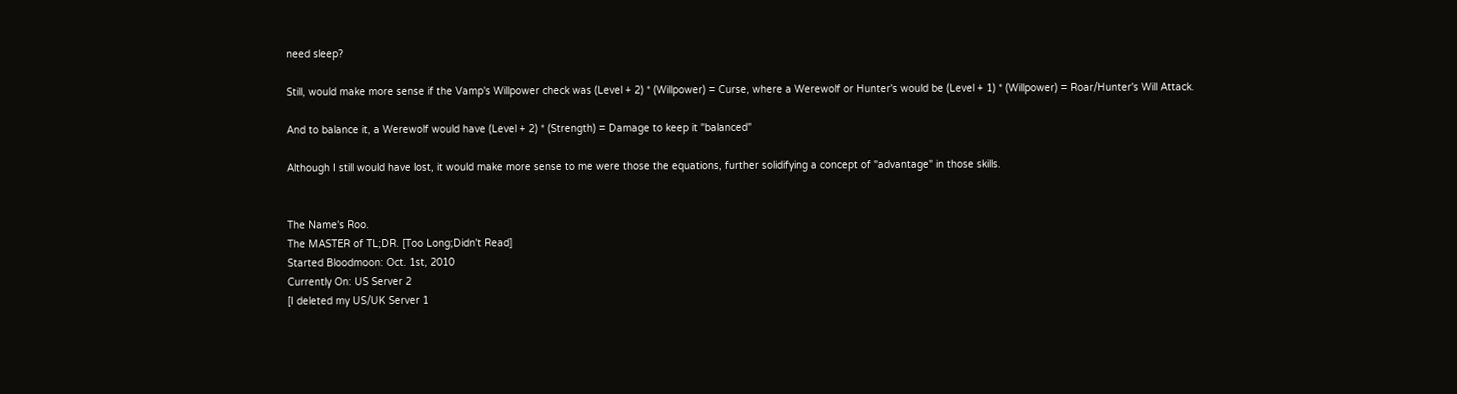need sleep?

Still, would make more sense if the Vamp's Willpower check was (Level + 2) * (Willpower) = Curse, where a Werewolf or Hunter's would be (Level + 1) * (Willpower) = Roar/Hunter's Will Attack.

And to balance it, a Werewolf would have (Level + 2) * (Strength) = Damage to keep it "balanced"

Although I still would have lost, it would make more sense to me were those the equations, further solidifying a concept of "advantage" in those skills.


The Name's Roo.
The MASTER of TL;DR. [Too Long;Didn't Read]
Started Bloodmoon: Oct. 1st, 2010
Currently On: US Server 2
[I deleted my US/UK Server 1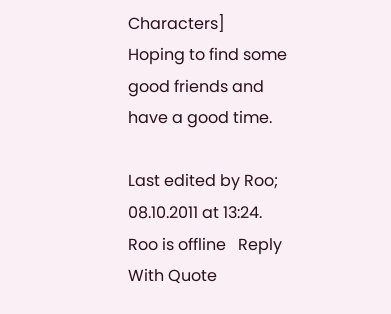Characters]
Hoping to find some good friends and have a good time.

Last edited by Roo; 08.10.2011 at 13:24.
Roo is offline   Reply With Quote